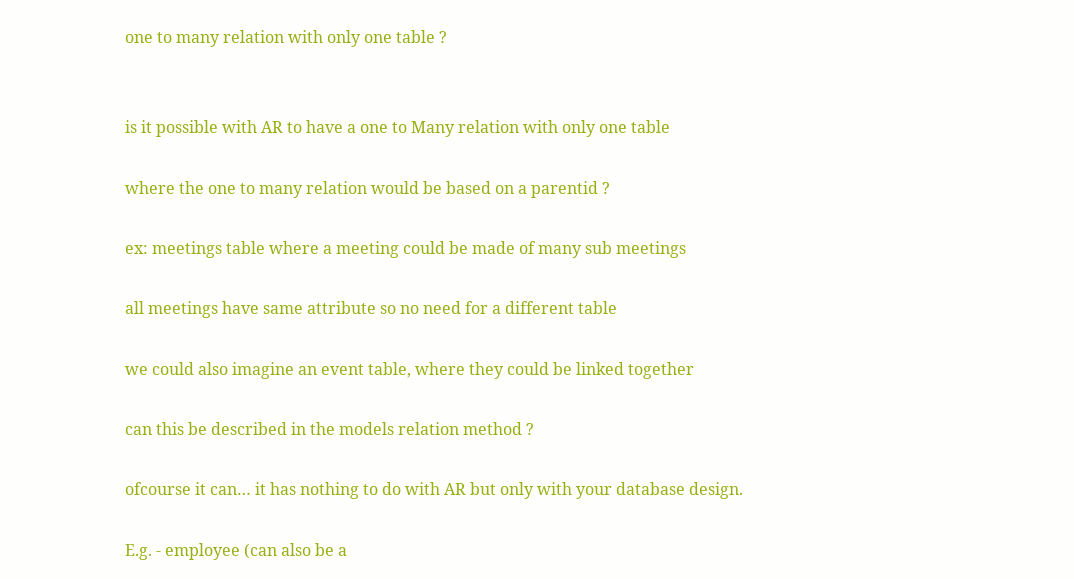one to many relation with only one table ?


is it possible with AR to have a one to Many relation with only one table

where the one to many relation would be based on a parentid ?

ex: meetings table where a meeting could be made of many sub meetings

all meetings have same attribute so no need for a different table

we could also imagine an event table, where they could be linked together

can this be described in the models relation method ?

ofcourse it can… it has nothing to do with AR but only with your database design.

E.g. - employee (can also be a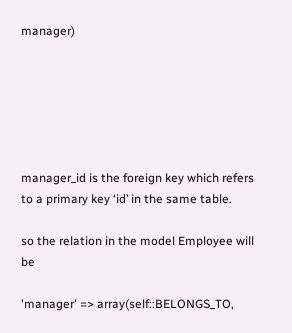manager)






manager_id is the foreign key which refers to a primary key ‘id’ in the same table.

so the relation in the model Employee will be

'manager' => array(self::BELONGS_TO,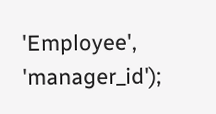'Employee', 'manager_id');